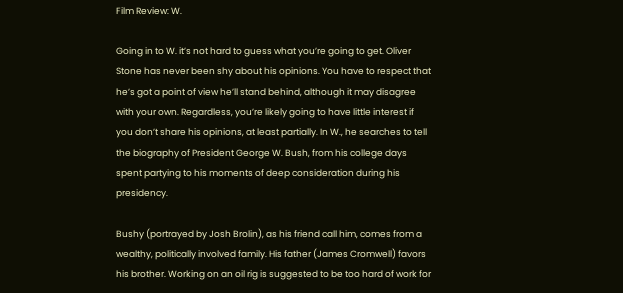Film Review: W.

Going in to W. it’s not hard to guess what you’re going to get. Oliver Stone has never been shy about his opinions. You have to respect that he’s got a point of view he’ll stand behind, although it may disagree with your own. Regardless, you’re likely going to have little interest if you don’t share his opinions, at least partially. In W., he searches to tell the biography of President George W. Bush, from his college days spent partying to his moments of deep consideration during his presidency.

Bushy (portrayed by Josh Brolin), as his friend call him, comes from a wealthy, politically involved family. His father (James Cromwell) favors his brother. Working on an oil rig is suggested to be too hard of work for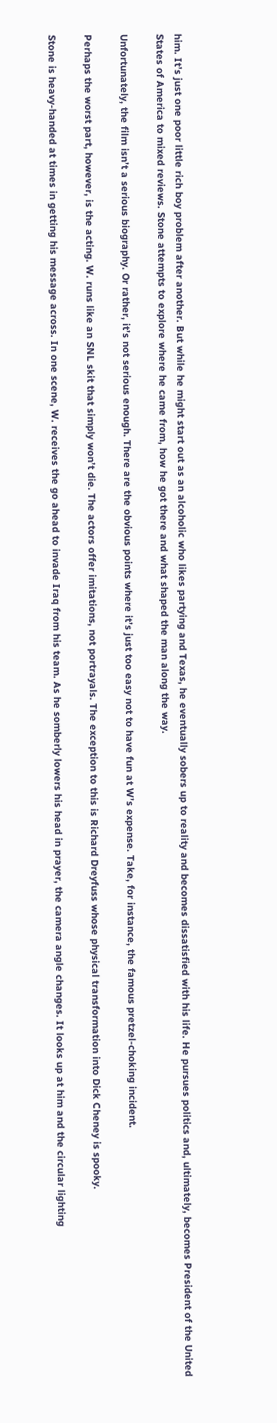him. It’s just one poor little rich boy problem after another. But while he might start out as an alcoholic who likes partying and Texas, he eventually sobers up to reality and becomes dissatisfied with his life. He pursues politics and, ultimately, becomes President of the United States of America to mixed reviews. Stone attempts to explore where he came from, how he got there and what shaped the man along the way.

Unfortunately, the film isn’t a serious biography. Or rather, it’s not serious enough. There are the obvious points where it’s just too easy not to have fun at W’s expense. Take, for instance, the famous pretzel-choking incident.

Perhaps the worst part, however, is the acting. W. runs like an SNL skit that simply won’t die. The actors offer imitations, not portrayals. The exception to this is Richard Dreyfuss whose physical transformation into Dick Cheney is spooky.

Stone is heavy-handed at times in getting his message across. In one scene, W. receives the go ahead to invade Iraq from his team. As he somberly lowers his head in prayer, the camera angle changes. It looks up at him and the circular lighting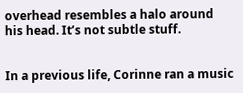overhead resembles a halo around his head. It’s not subtle stuff.


In a previous life, Corinne ran a music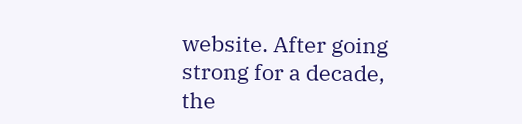website. After going strong for a decade, the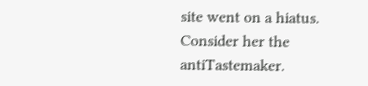site went on a hiatus. Consider her the antiTastemaker.